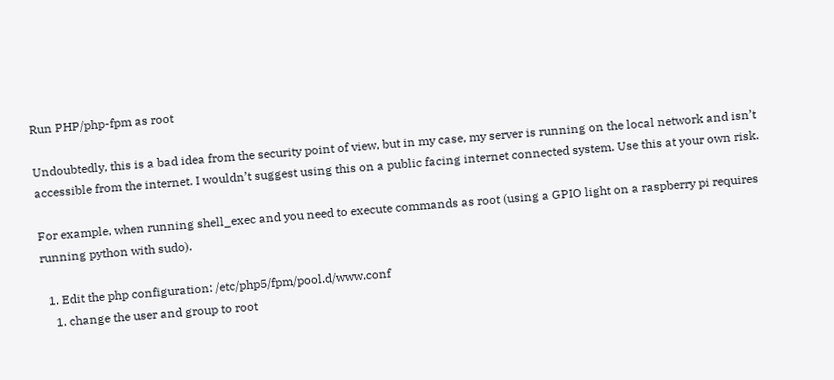Run PHP/php-fpm as root

Undoubtedly, this is a bad idea from the security point of view, but in my case, my server is running on the local network and isn’t accessible from the internet. I wouldn’t suggest using this on a public facing internet connected system. Use this at your own risk.

For example, when running shell_exec and you need to execute commands as root (using a GPIO light on a raspberry pi requires running python with sudo).

  1. Edit the php configuration: /etc/php5/fpm/pool.d/www.conf
    1. change the user and group to root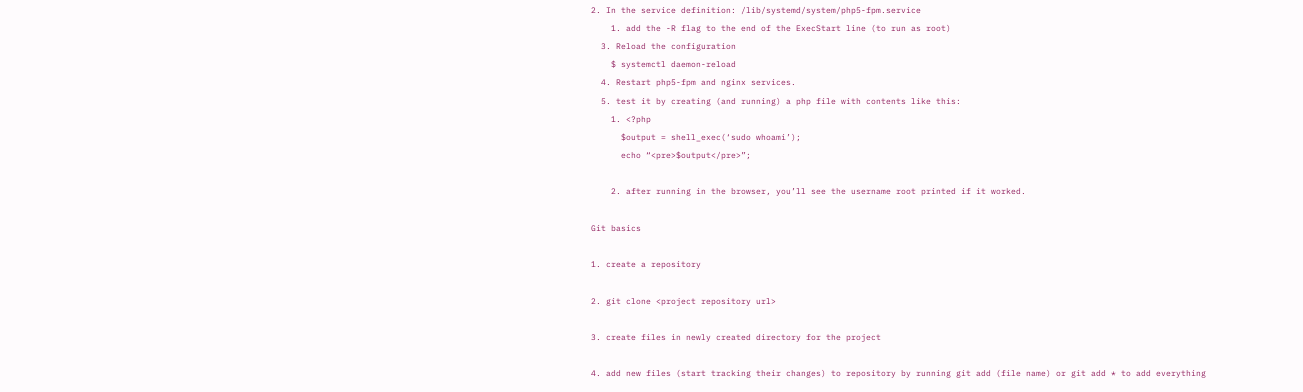2. In the service definition: /lib/systemd/system/php5-fpm.service
    1. add the -R flag to the end of the ExecStart line (to run as root)
  3. Reload the configuration
    $ systemctl daemon-reload
  4. Restart php5-fpm and nginx services.
  5. test it by creating (and running) a php file with contents like this:
    1. <?php
      $output = shell_exec(‘sudo whoami’);
      echo “<pre>$output</pre>”;

    2. after running in the browser, you’ll see the username root printed if it worked.

Git basics

1. create a repository

2. git clone <project repository url>

3. create files in newly created directory for the project

4. add new files (start tracking their changes) to repository by running git add (file name) or git add * to add everything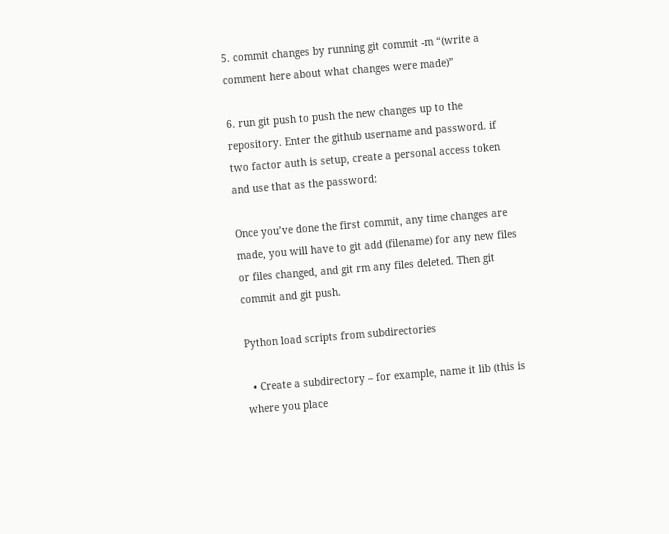5. commit changes by running git commit -m “(write a comment here about what changes were made)”

6. run git push to push the new changes up to the repository. Enter the github username and password. if two factor auth is setup, create a personal access token and use that as the password:

Once you’ve done the first commit, any time changes are made, you will have to git add (filename) for any new files or files changed, and git rm any files deleted. Then git commit and git push.

Python load scripts from subdirectories

  • Create a subdirectory – for example, name it lib (this is where you place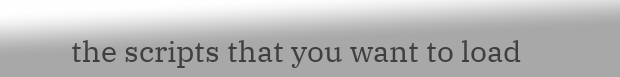the scripts that you want to load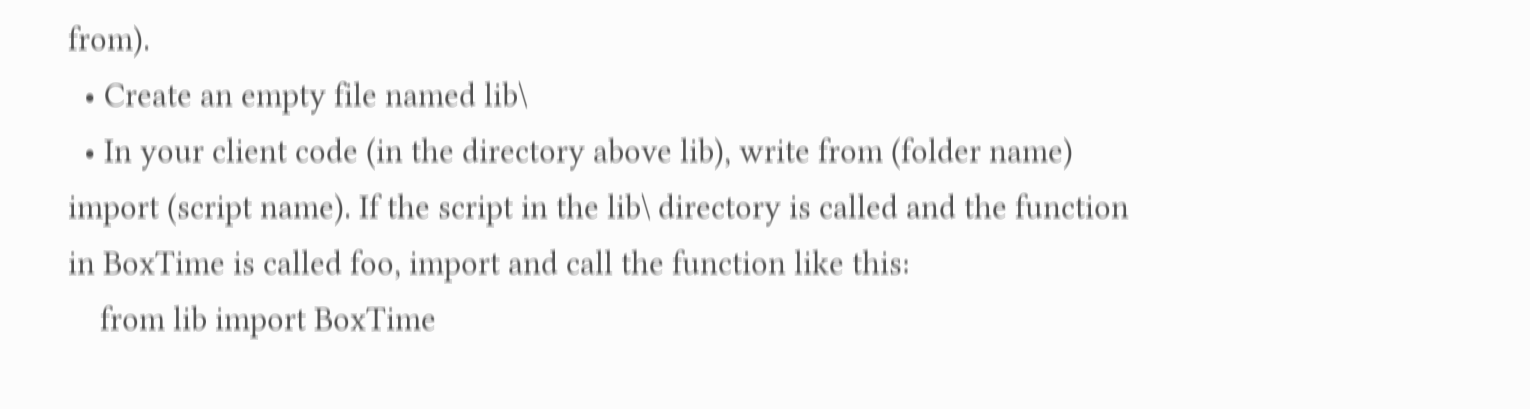from).
  • Create an empty file named lib\
  • In your client code (in the directory above lib), write from (folder name) import (script name). If the script in the lib\ directory is called and the function in BoxTime is called foo, import and call the function like this:
    from lib import BoxTime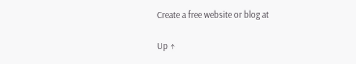Create a free website or blog at

Up ↑